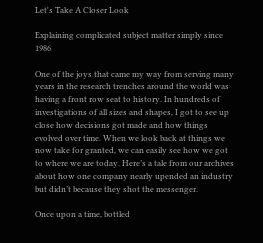Let's Take A Closer Look

Explaining complicated subject matter simply since 1986

One of the joys that came my way from serving many years in the research trenches around the world was having a front row seat to history. In hundreds of investigations of all sizes and shapes, I got to see up close how decisions got made and how things evolved over time. When we look back at things we now take for granted, we can easily see how we got to where we are today. Here’s a tale from our archives about how one company nearly upended an industry but didn’t because they shot the messenger.

Once upon a time, bottled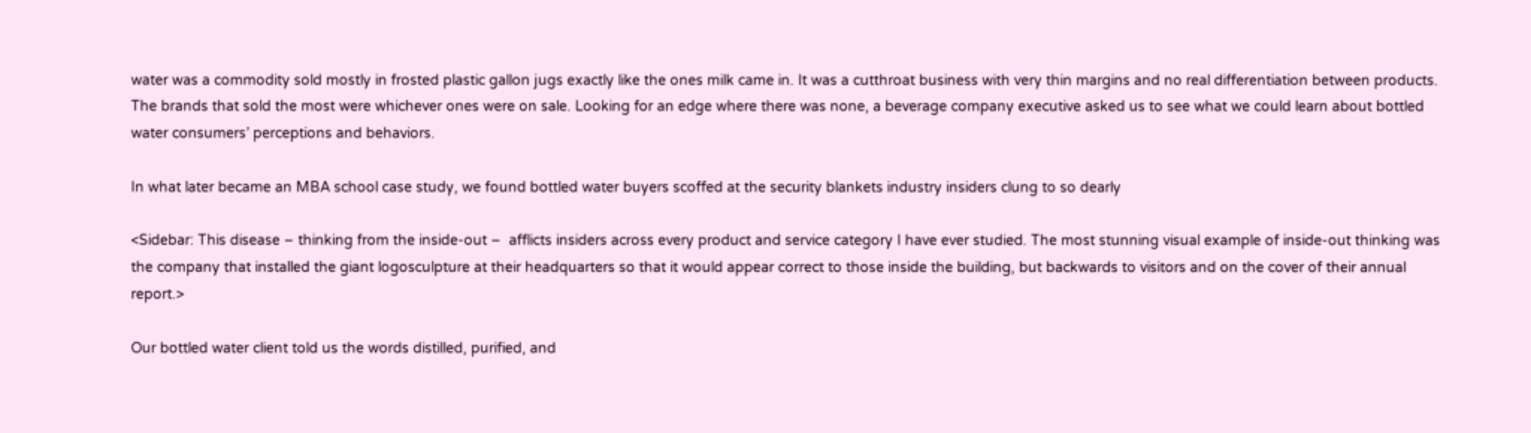water was a commodity sold mostly in frosted plastic gallon jugs exactly like the ones milk came in. It was a cutthroat business with very thin margins and no real differentiation between products. The brands that sold the most were whichever ones were on sale. Looking for an edge where there was none, a beverage company executive asked us to see what we could learn about bottled water consumers’ perceptions and behaviors.

In what later became an MBA school case study, we found bottled water buyers scoffed at the security blankets industry insiders clung to so dearly

<Sidebar: This disease – thinking from the inside-out –  afflicts insiders across every product and service category I have ever studied. The most stunning visual example of inside-out thinking was the company that installed the giant logosculpture at their headquarters so that it would appear correct to those inside the building, but backwards to visitors and on the cover of their annual report.>

Our bottled water client told us the words distilled, purified, and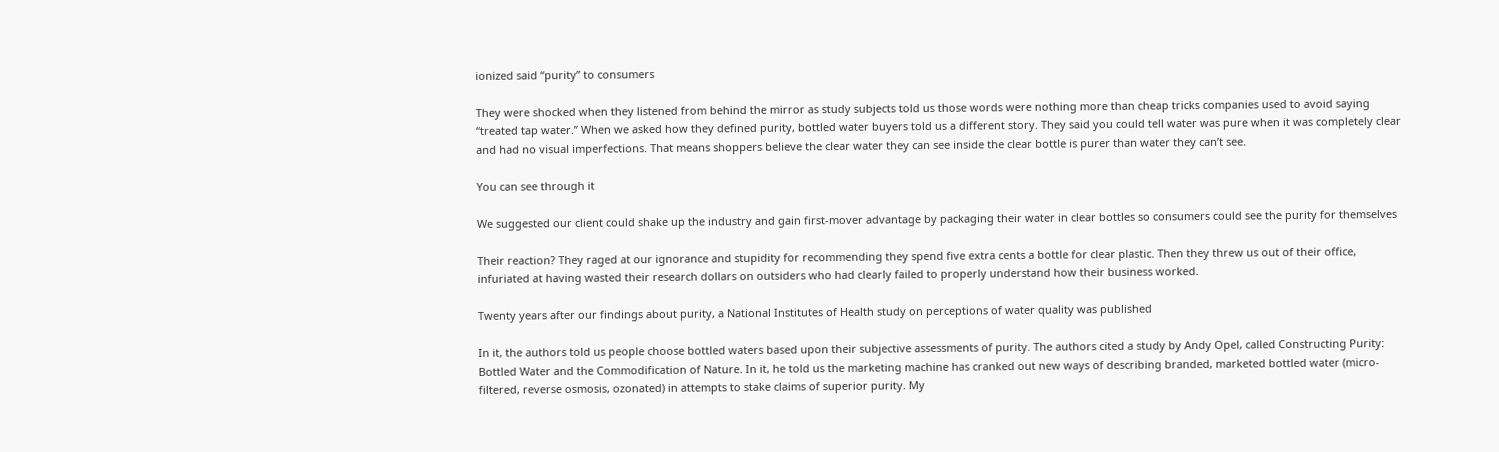ionized said “purity” to consumers

They were shocked when they listened from behind the mirror as study subjects told us those words were nothing more than cheap tricks companies used to avoid saying “treated tap water.” When we asked how they defined purity, bottled water buyers told us a different story. They said you could tell water was pure when it was completely clear and had no visual imperfections. That means shoppers believe the clear water they can see inside the clear bottle is purer than water they can’t see.

You can see through it

We suggested our client could shake up the industry and gain first-mover advantage by packaging their water in clear bottles so consumers could see the purity for themselves

Their reaction? They raged at our ignorance and stupidity for recommending they spend five extra cents a bottle for clear plastic. Then they threw us out of their office, infuriated at having wasted their research dollars on outsiders who had clearly failed to properly understand how their business worked.

Twenty years after our findings about purity, a National Institutes of Health study on perceptions of water quality was published

In it, the authors told us people choose bottled waters based upon their subjective assessments of purity. The authors cited a study by Andy Opel, called Constructing Purity: Bottled Water and the Commodification of Nature. In it, he told us the marketing machine has cranked out new ways of describing branded, marketed bottled water (micro-filtered, reverse osmosis, ozonated) in attempts to stake claims of superior purity. My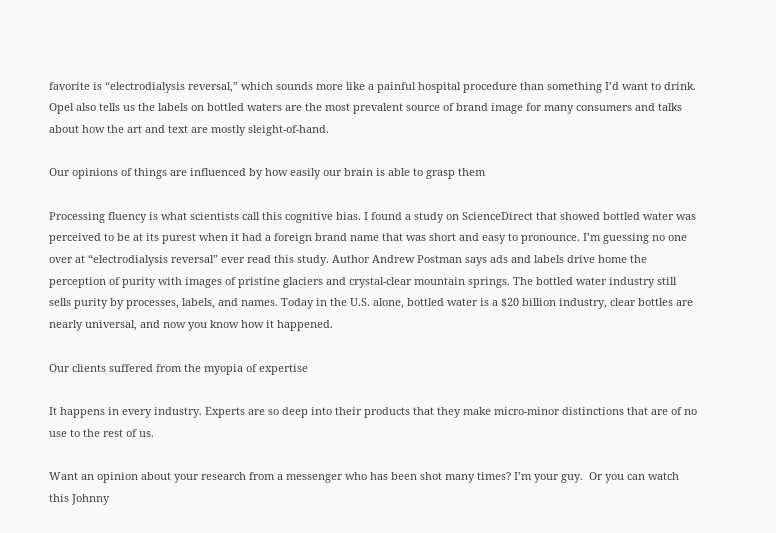favorite is “electrodialysis reversal,” which sounds more like a painful hospital procedure than something I’d want to drink. Opel also tells us the labels on bottled waters are the most prevalent source of brand image for many consumers and talks about how the art and text are mostly sleight-of-hand.

Our opinions of things are influenced by how easily our brain is able to grasp them

Processing fluency is what scientists call this cognitive bias. I found a study on ScienceDirect that showed bottled water was perceived to be at its purest when it had a foreign brand name that was short and easy to pronounce. I’m guessing no one over at “electrodialysis reversal” ever read this study. Author Andrew Postman says ads and labels drive home the perception of purity with images of pristine glaciers and crystal-clear mountain springs. The bottled water industry still sells purity by processes, labels, and names. Today in the U.S. alone, bottled water is a $20 billion industry, clear bottles are nearly universal, and now you know how it happened.

Our clients suffered from the myopia of expertise

It happens in every industry. Experts are so deep into their products that they make micro-minor distinctions that are of no use to the rest of us.

Want an opinion about your research from a messenger who has been shot many times? I’m your guy.  Or you can watch this Johnny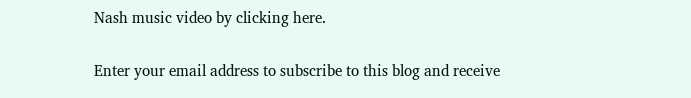Nash music video by clicking here.

Enter your email address to subscribe to this blog and receive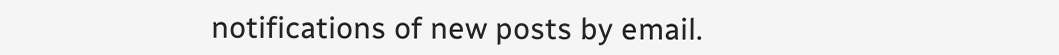notifications of new posts by email.